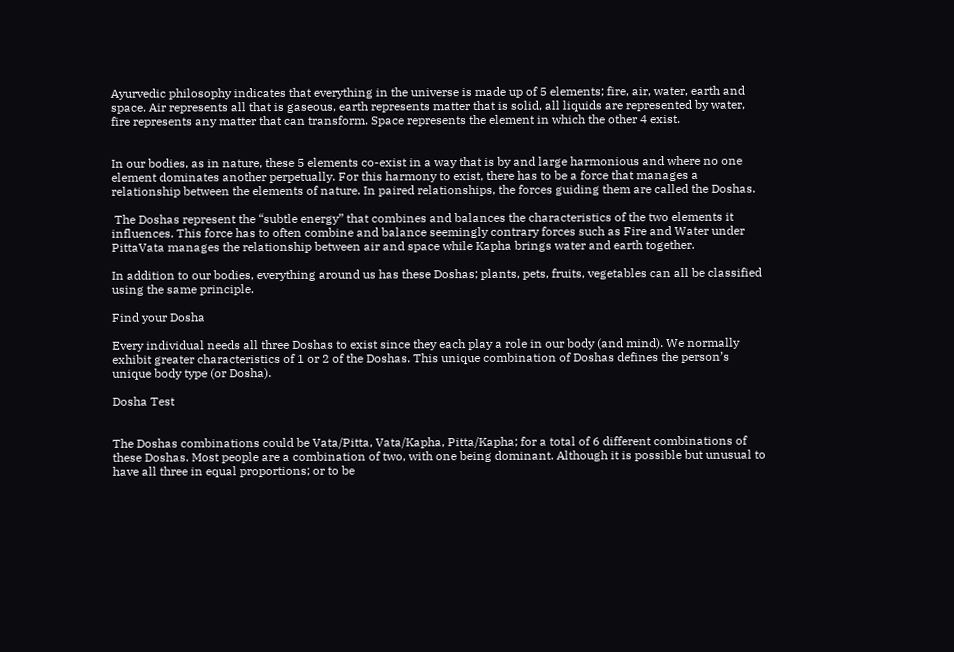Ayurvedic philosophy indicates that everything in the universe is made up of 5 elements; fire, air, water, earth and space. Air represents all that is gaseous, earth represents matter that is solid, all liquids are represented by water, fire represents any matter that can transform. Space represents the element in which the other 4 exist.


In our bodies, as in nature, these 5 elements co-exist in a way that is by and large harmonious and where no one element dominates another perpetually. For this harmony to exist, there has to be a force that manages a relationship between the elements of nature. In paired relationships, the forces guiding them are called the Doshas.

 The Doshas represent the “subtle energy” that combines and balances the characteristics of the two elements it influences. This force has to often combine and balance seemingly contrary forces such as Fire and Water under PittaVata manages the relationship between air and space while Kapha brings water and earth together.

In addition to our bodies, everything around us has these Doshas; plants, pets, fruits, vegetables can all be classified using the same principle.

Find your Dosha

Every individual needs all three Doshas to exist since they each play a role in our body (and mind). We normally exhibit greater characteristics of 1 or 2 of the Doshas. This unique combination of Doshas defines the person’s unique body type (or Dosha).

Dosha Test


The Doshas combinations could be Vata/Pitta, Vata/Kapha, Pitta/Kapha; for a total of 6 different combinations of these Doshas. Most people are a combination of two, with one being dominant. Although it is possible but unusual to have all three in equal proportions; or to be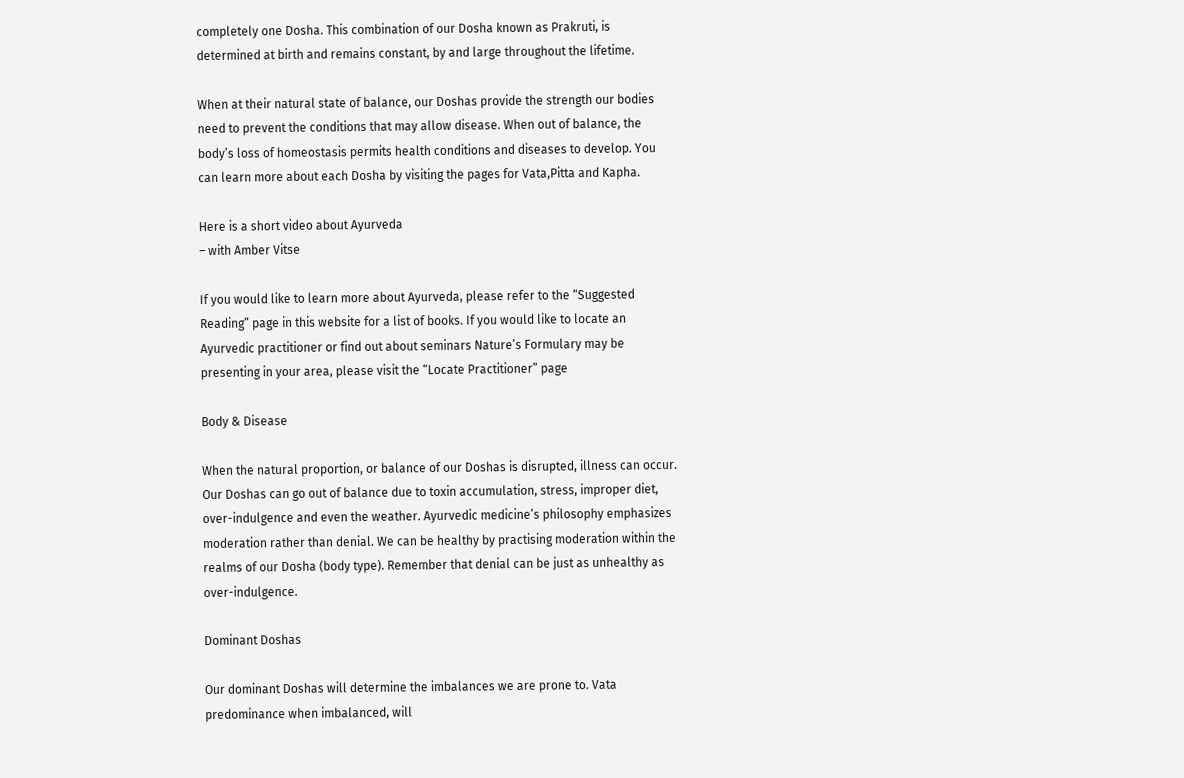completely one Dosha. This combination of our Dosha known as Prakruti, is determined at birth and remains constant, by and large throughout the lifetime.

When at their natural state of balance, our Doshas provide the strength our bodies need to prevent the conditions that may allow disease. When out of balance, the body’s loss of homeostasis permits health conditions and diseases to develop. You can learn more about each Dosha by visiting the pages for Vata,Pitta and Kapha.

Here is a short video about Ayurveda
– with Amber Vitse

If you would like to learn more about Ayurveda, please refer to the “Suggested Reading” page in this website for a list of books. If you would like to locate an Ayurvedic practitioner or find out about seminars Nature’s Formulary may be presenting in your area, please visit the “Locate Practitioner” page

Body & Disease

When the natural proportion, or balance of our Doshas is disrupted, illness can occur. Our Doshas can go out of balance due to toxin accumulation, stress, improper diet, over-indulgence and even the weather. Ayurvedic medicine’s philosophy emphasizes moderation rather than denial. We can be healthy by practising moderation within the realms of our Dosha (body type). Remember that denial can be just as unhealthy as over-indulgence.

Dominant Doshas

Our dominant Doshas will determine the imbalances we are prone to. Vata predominance when imbalanced, will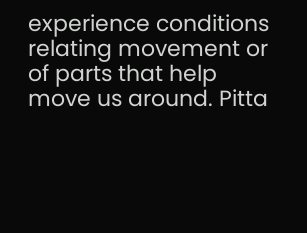experience conditions relating movement or of parts that help move us around. Pitta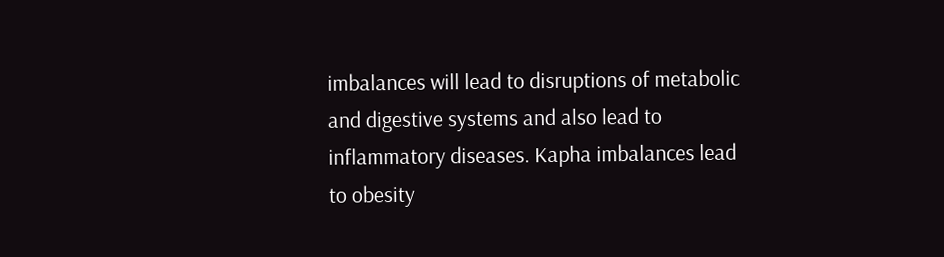imbalances will lead to disruptions of metabolic and digestive systems and also lead to inflammatory diseases. Kapha imbalances lead to obesity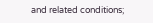and related conditions;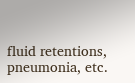fluid retentions, pneumonia, etc.